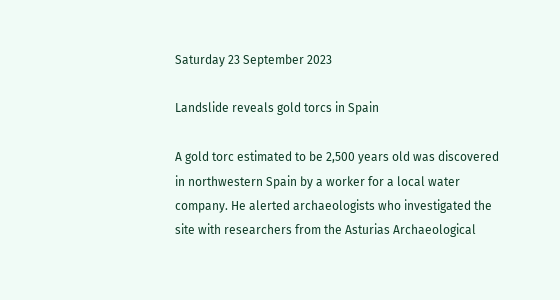Saturday 23 September 2023

Landslide reveals gold torcs in Spain

A gold torc estimated to be 2,500 years old was discovered in northwestern Spain by a worker for a local water company. He alerted archaeologists who investigated the site with researchers from the Asturias Archaeological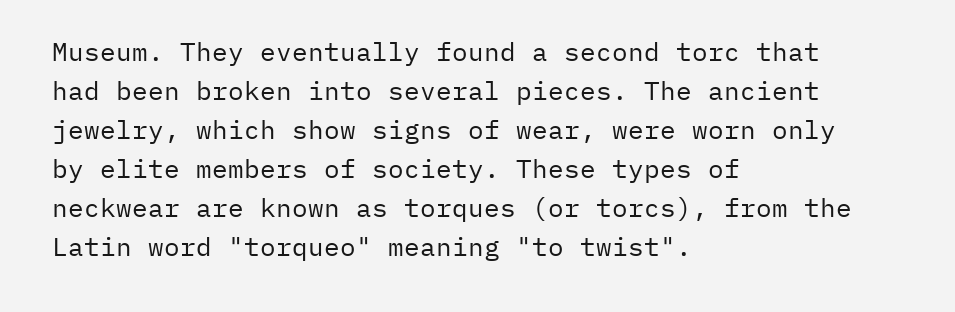Museum. They eventually found a second torc that had been broken into several pieces. The ancient jewelry, which show signs of wear, were worn only by elite members of society. These types of neckwear are known as torques (or torcs), from the Latin word "torqueo" meaning "to twist".